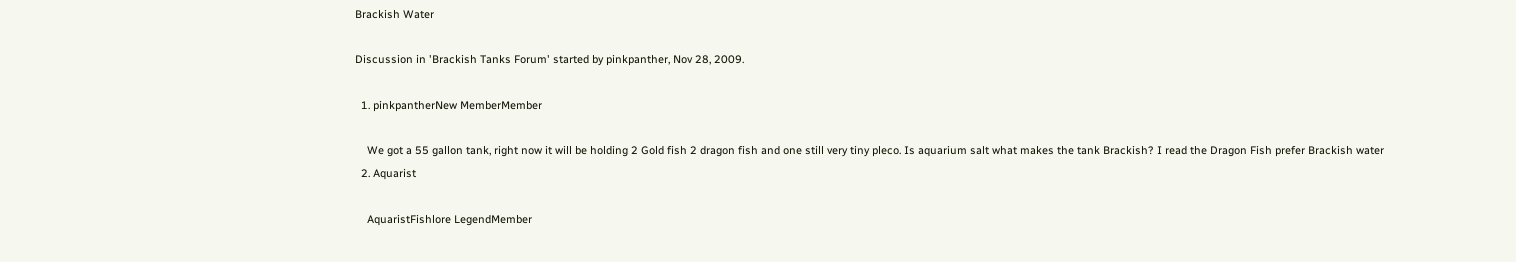Brackish Water

Discussion in 'Brackish Tanks Forum' started by pinkpanther, Nov 28, 2009.

  1. pinkpantherNew MemberMember

    We got a 55 gallon tank, right now it will be holding 2 Gold fish 2 dragon fish and one still very tiny pleco. Is aquarium salt what makes the tank Brackish? I read the Dragon Fish prefer Brackish water
  2. Aquarist

    AquaristFishlore LegendMember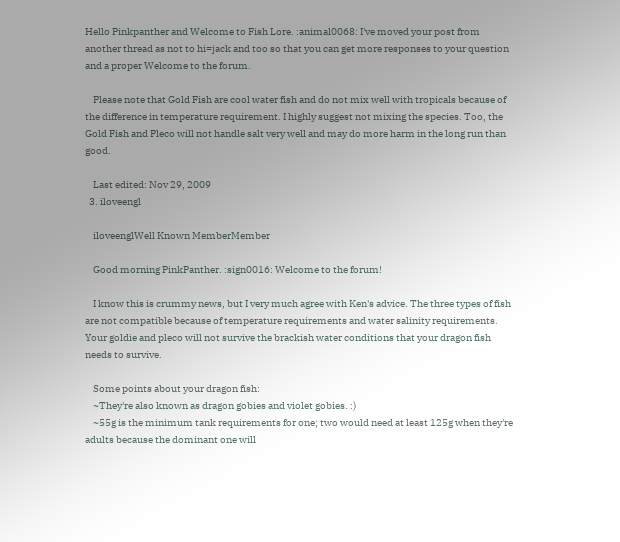Hello Pinkpanther and Welcome to Fish Lore. :animal0068: I've moved your post from another thread as not to hi=jack and too so that you can get more responses to your question and a proper Welcome to the forum.

    Please note that Gold Fish are cool water fish and do not mix well with tropicals because of the difference in temperature requirement. I highly suggest not mixing the species. Too, the Gold Fish and Pleco will not handle salt very well and may do more harm in the long run than good.

    Last edited: Nov 29, 2009
  3. iloveengl

    iloveenglWell Known MemberMember

    Good morning PinkPanther. :sign0016: Welcome to the forum!

    I know this is crummy news, but I very much agree with Ken's advice. The three types of fish are not compatible because of temperature requirements and water salinity requirements. Your goldie and pleco will not survive the brackish water conditions that your dragon fish needs to survive.

    Some points about your dragon fish:
    ~They're also known as dragon gobies and violet gobies. :)
    ~55g is the minimum tank requirements for one; two would need at least 125g when they're adults because the dominant one will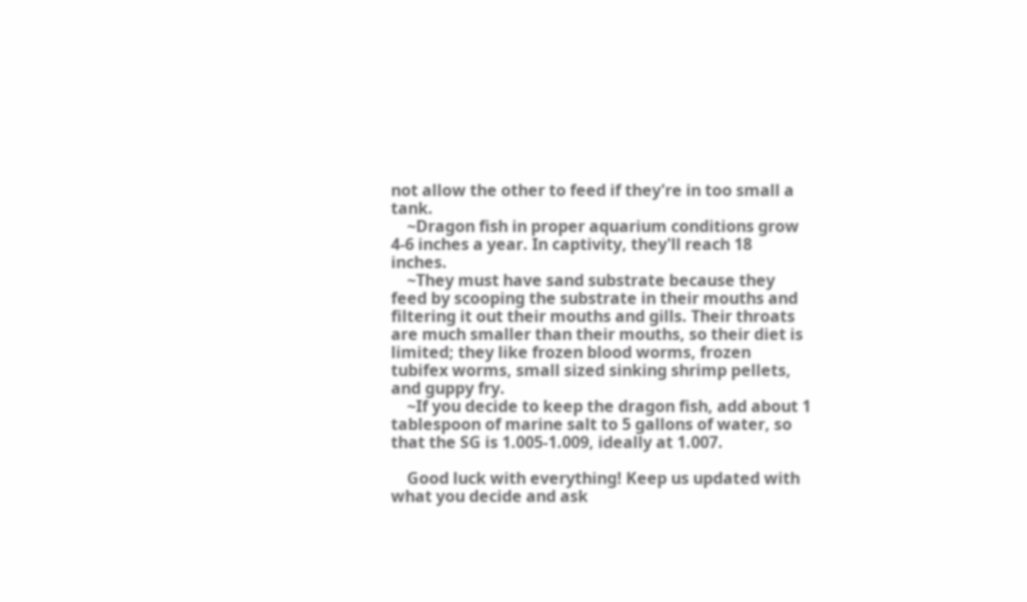not allow the other to feed if they're in too small a tank.
    ~Dragon fish in proper aquarium conditions grow 4-6 inches a year. In captivity, they'll reach 18 inches.
    ~They must have sand substrate because they feed by scooping the substrate in their mouths and filtering it out their mouths and gills. Their throats are much smaller than their mouths, so their diet is limited; they like frozen blood worms, frozen tubifex worms, small sized sinking shrimp pellets, and guppy fry.
    ~If you decide to keep the dragon fish, add about 1 tablespoon of marine salt to 5 gallons of water, so that the SG is 1.005-1.009, ideally at 1.007.

    Good luck with everything! Keep us updated with what you decide and ask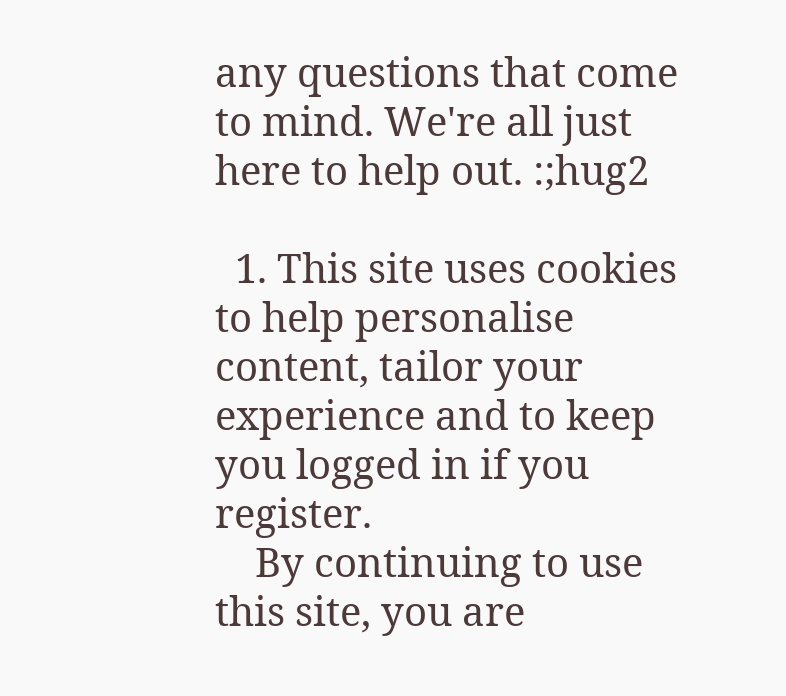any questions that come to mind. We're all just here to help out. :;hug2

  1. This site uses cookies to help personalise content, tailor your experience and to keep you logged in if you register.
    By continuing to use this site, you are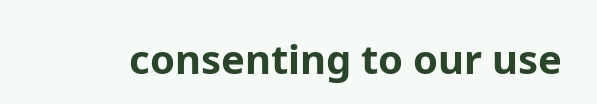consenting to our use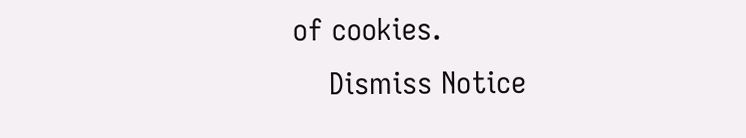of cookies.
    Dismiss Notice